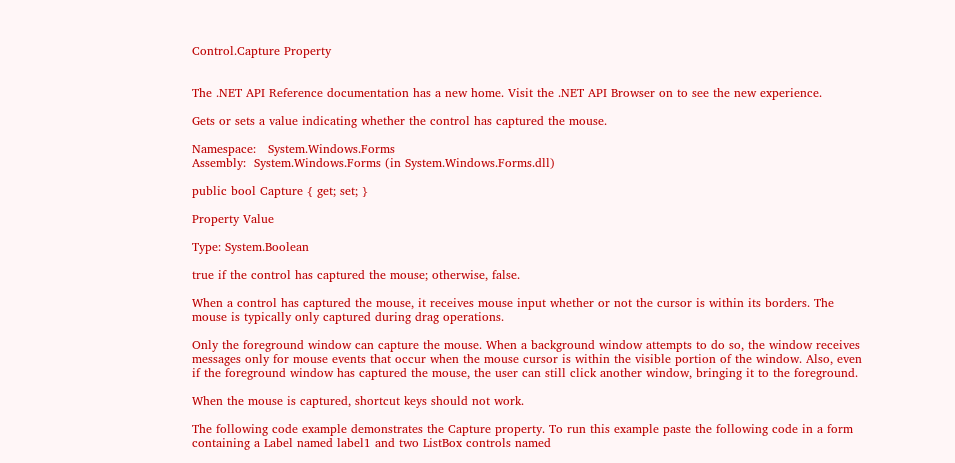Control.Capture Property


The .NET API Reference documentation has a new home. Visit the .NET API Browser on to see the new experience.

Gets or sets a value indicating whether the control has captured the mouse.

Namespace:   System.Windows.Forms
Assembly:  System.Windows.Forms (in System.Windows.Forms.dll)

public bool Capture { get; set; }

Property Value

Type: System.Boolean

true if the control has captured the mouse; otherwise, false.

When a control has captured the mouse, it receives mouse input whether or not the cursor is within its borders. The mouse is typically only captured during drag operations.

Only the foreground window can capture the mouse. When a background window attempts to do so, the window receives messages only for mouse events that occur when the mouse cursor is within the visible portion of the window. Also, even if the foreground window has captured the mouse, the user can still click another window, bringing it to the foreground.

When the mouse is captured, shortcut keys should not work.

The following code example demonstrates the Capture property. To run this example paste the following code in a form containing a Label named label1 and two ListBox controls named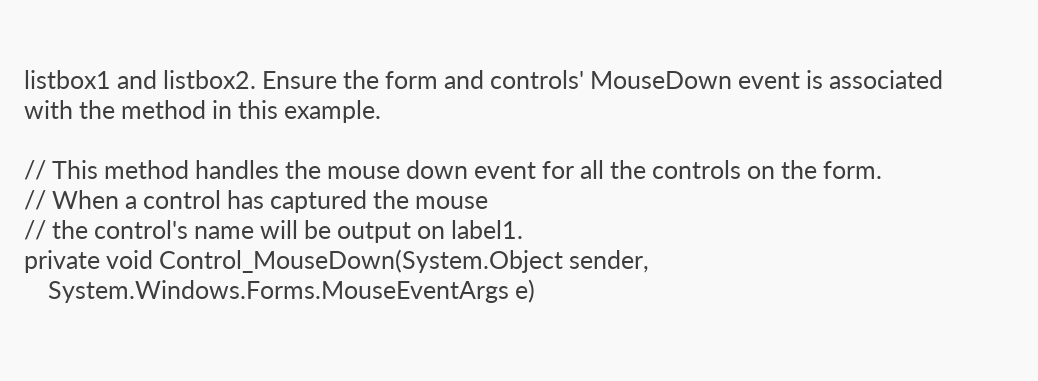listbox1 and listbox2. Ensure the form and controls' MouseDown event is associated with the method in this example.

// This method handles the mouse down event for all the controls on the form.
// When a control has captured the mouse
// the control's name will be output on label1.
private void Control_MouseDown(System.Object sender,
    System.Windows.Forms.MouseEventArgs e)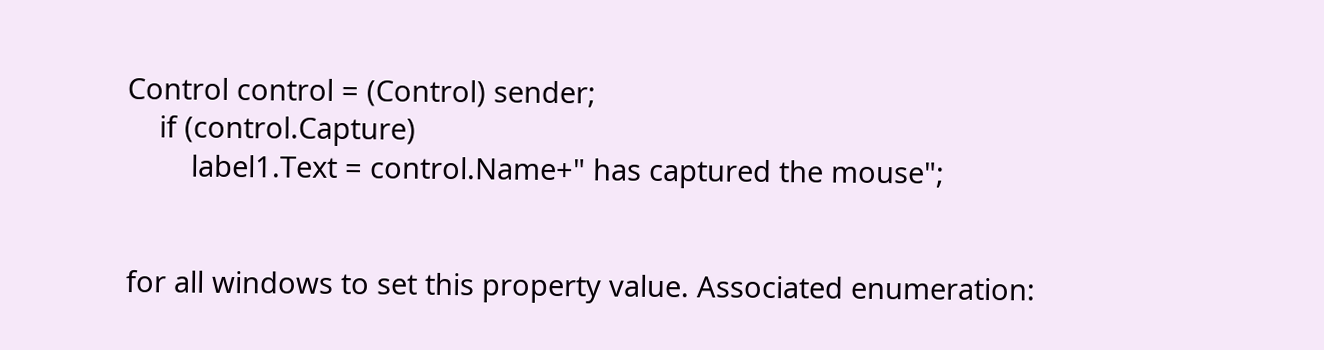Control control = (Control) sender;
    if (control.Capture)
        label1.Text = control.Name+" has captured the mouse";


for all windows to set this property value. Associated enumeration: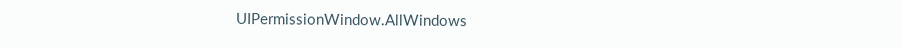UIPermissionWindow.AllWindows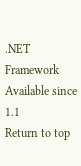.NET Framework
Available since 1.1
Return to top